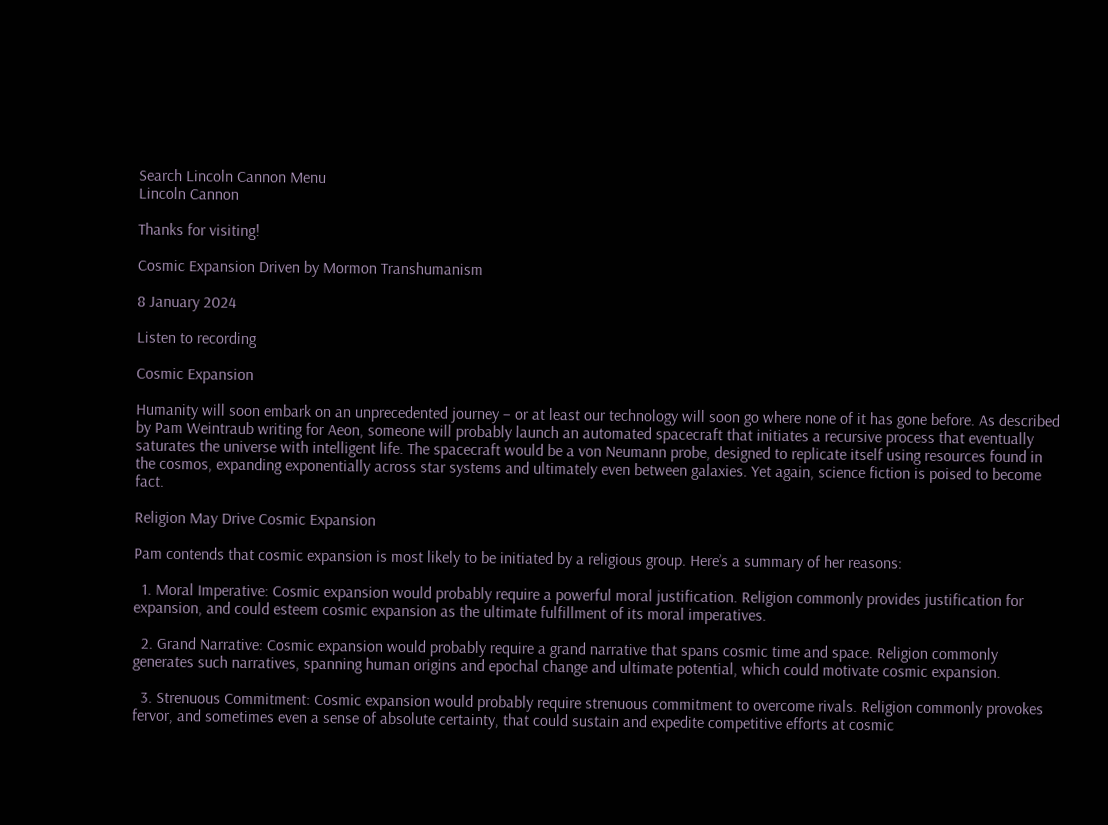Search Lincoln Cannon Menu
Lincoln Cannon

Thanks for visiting!

Cosmic Expansion Driven by Mormon Transhumanism

8 January 2024

Listen to recording

Cosmic Expansion

Humanity will soon embark on an unprecedented journey – or at least our technology will soon go where none of it has gone before. As described by Pam Weintraub writing for Aeon, someone will probably launch an automated spacecraft that initiates a recursive process that eventually saturates the universe with intelligent life. The spacecraft would be a von Neumann probe, designed to replicate itself using resources found in the cosmos, expanding exponentially across star systems and ultimately even between galaxies. Yet again, science fiction is poised to become fact.

Religion May Drive Cosmic Expansion

Pam contends that cosmic expansion is most likely to be initiated by a religious group. Here’s a summary of her reasons:

  1. Moral Imperative: Cosmic expansion would probably require a powerful moral justification. Religion commonly provides justification for expansion, and could esteem cosmic expansion as the ultimate fulfillment of its moral imperatives.

  2. Grand Narrative: Cosmic expansion would probably require a grand narrative that spans cosmic time and space. Religion commonly generates such narratives, spanning human origins and epochal change and ultimate potential, which could motivate cosmic expansion.

  3. Strenuous Commitment: Cosmic expansion would probably require strenuous commitment to overcome rivals. Religion commonly provokes fervor, and sometimes even a sense of absolute certainty, that could sustain and expedite competitive efforts at cosmic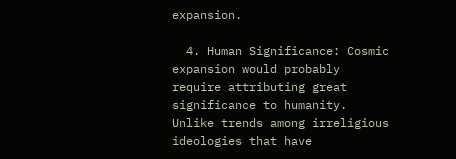expansion.

  4. Human Significance: Cosmic expansion would probably require attributing great significance to humanity. Unlike trends among irreligious ideologies that have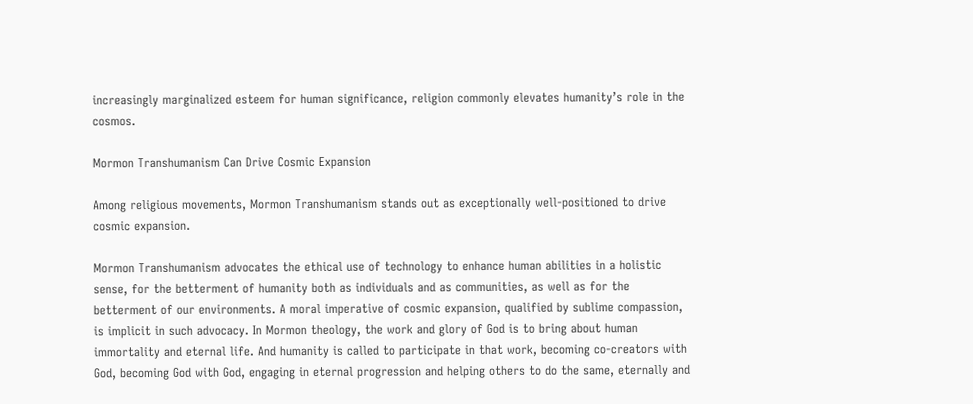increasingly marginalized esteem for human significance, religion commonly elevates humanity’s role in the cosmos.

Mormon Transhumanism Can Drive Cosmic Expansion

Among religious movements, Mormon Transhumanism stands out as exceptionally well-positioned to drive cosmic expansion.

Mormon Transhumanism advocates the ethical use of technology to enhance human abilities in a holistic sense, for the betterment of humanity both as individuals and as communities, as well as for the betterment of our environments. A moral imperative of cosmic expansion, qualified by sublime compassion, is implicit in such advocacy. In Mormon theology, the work and glory of God is to bring about human immortality and eternal life. And humanity is called to participate in that work, becoming co-creators with God, becoming God with God, engaging in eternal progression and helping others to do the same, eternally and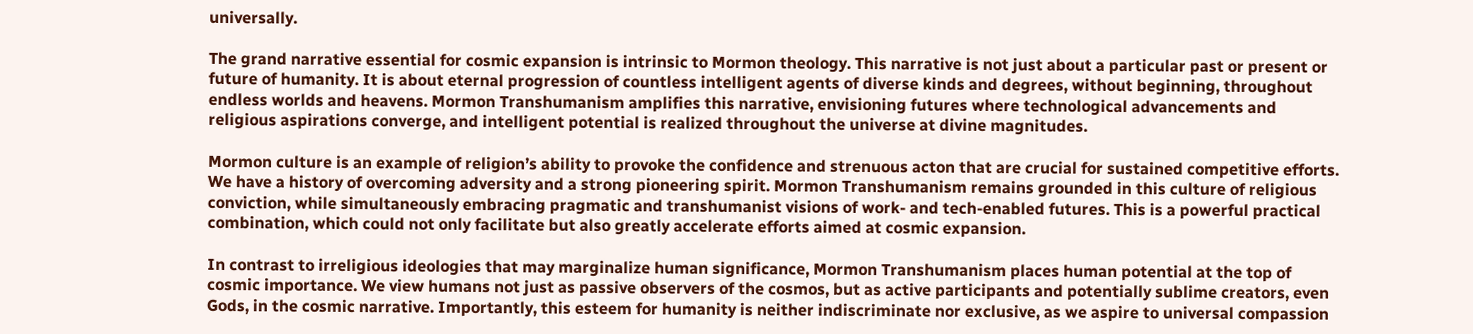universally.

The grand narrative essential for cosmic expansion is intrinsic to Mormon theology. This narrative is not just about a particular past or present or future of humanity. It is about eternal progression of countless intelligent agents of diverse kinds and degrees, without beginning, throughout endless worlds and heavens. Mormon Transhumanism amplifies this narrative, envisioning futures where technological advancements and religious aspirations converge, and intelligent potential is realized throughout the universe at divine magnitudes.

Mormon culture is an example of religion’s ability to provoke the confidence and strenuous acton that are crucial for sustained competitive efforts. We have a history of overcoming adversity and a strong pioneering spirit. Mormon Transhumanism remains grounded in this culture of religious conviction, while simultaneously embracing pragmatic and transhumanist visions of work- and tech-enabled futures. This is a powerful practical combination, which could not only facilitate but also greatly accelerate efforts aimed at cosmic expansion.

In contrast to irreligious ideologies that may marginalize human significance, Mormon Transhumanism places human potential at the top of cosmic importance. We view humans not just as passive observers of the cosmos, but as active participants and potentially sublime creators, even Gods, in the cosmic narrative. Importantly, this esteem for humanity is neither indiscriminate nor exclusive, as we aspire to universal compassion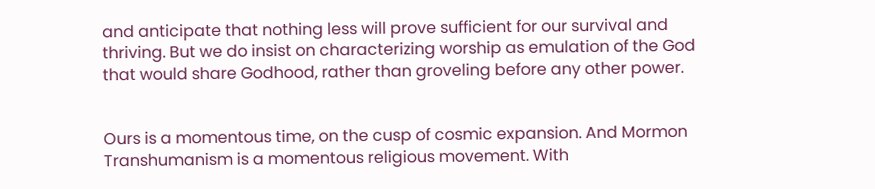and anticipate that nothing less will prove sufficient for our survival and thriving. But we do insist on characterizing worship as emulation of the God that would share Godhood, rather than groveling before any other power.


Ours is a momentous time, on the cusp of cosmic expansion. And Mormon Transhumanism is a momentous religious movement. With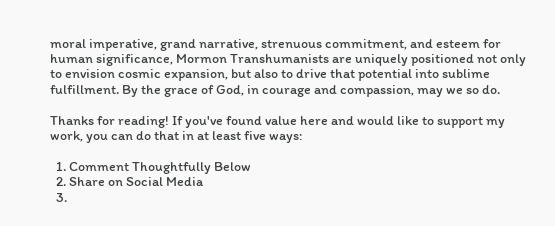moral imperative, grand narrative, strenuous commitment, and esteem for human significance, Mormon Transhumanists are uniquely positioned not only to envision cosmic expansion, but also to drive that potential into sublime fulfillment. By the grace of God, in courage and compassion, may we so do.

Thanks for reading! If you've found value here and would like to support my work, you can do that in at least five ways:

  1. Comment Thoughtfully Below
  2. Share on Social Media
  3.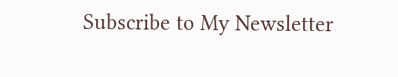Subscribe to My Newsletter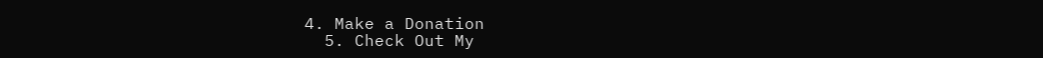4. Make a Donation
  5. Check Out My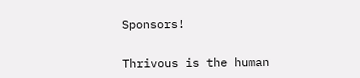Sponsors!


Thrivous is the human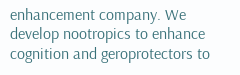enhancement company. We develop nootropics to enhance cognition and geroprotectors to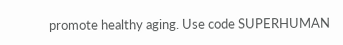promote healthy aging. Use code SUPERHUMAN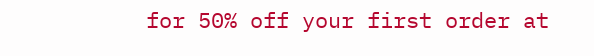for 50% off your first order at